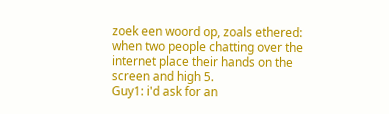zoek een woord op, zoals ethered:
when two people chatting over the internet place their hands on the screen and high 5.
Guy1: i'd ask for an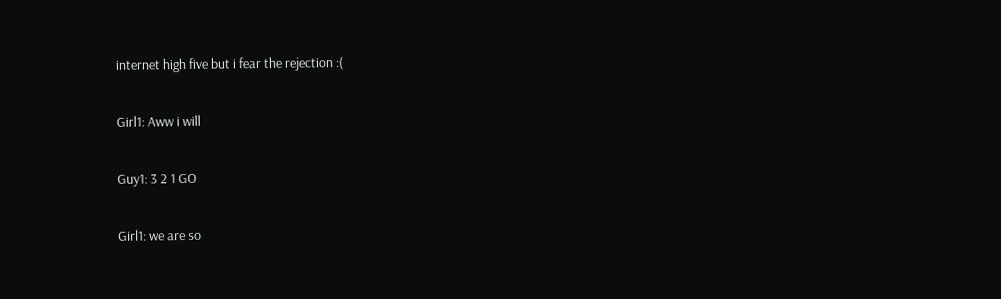internet high five but i fear the rejection :(

Girl1: Aww i will

Guy1: 3 2 1 GO

Girl1: we are so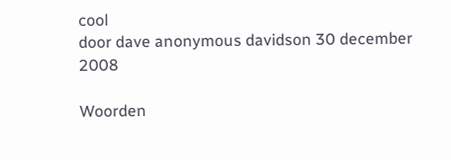cool
door dave anonymous davidson 30 december 2008

Woorden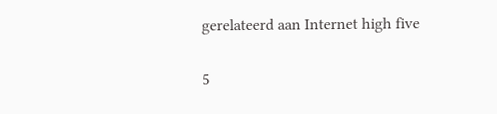gerelateerd aan Internet high five

5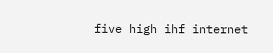five high ihf internet